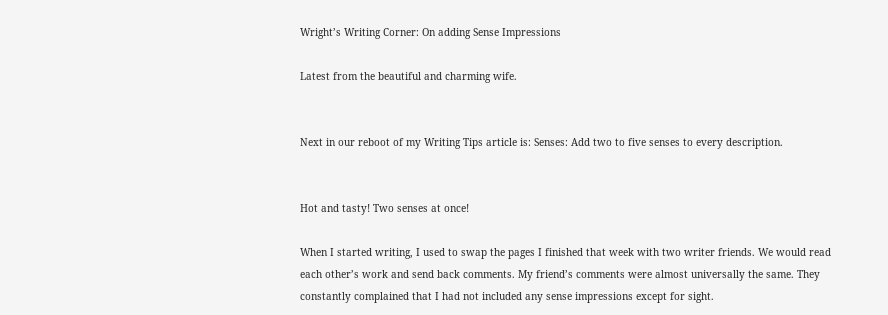Wright’s Writing Corner: On adding Sense Impressions

Latest from the beautiful and charming wife.


Next in our reboot of my Writing Tips article is: Senses: Add two to five senses to every description.


Hot and tasty! Two senses at once!

When I started writing, I used to swap the pages I finished that week with two writer friends. We would read each other’s work and send back comments. My friend’s comments were almost universally the same. They constantly complained that I had not included any sense impressions except for sight.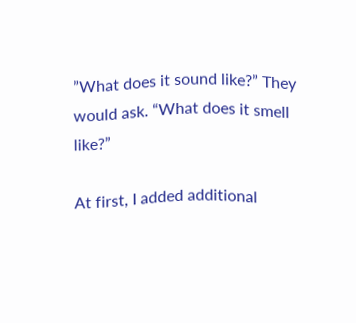”What does it sound like?” They would ask. “What does it smell like?”

At first, I added additional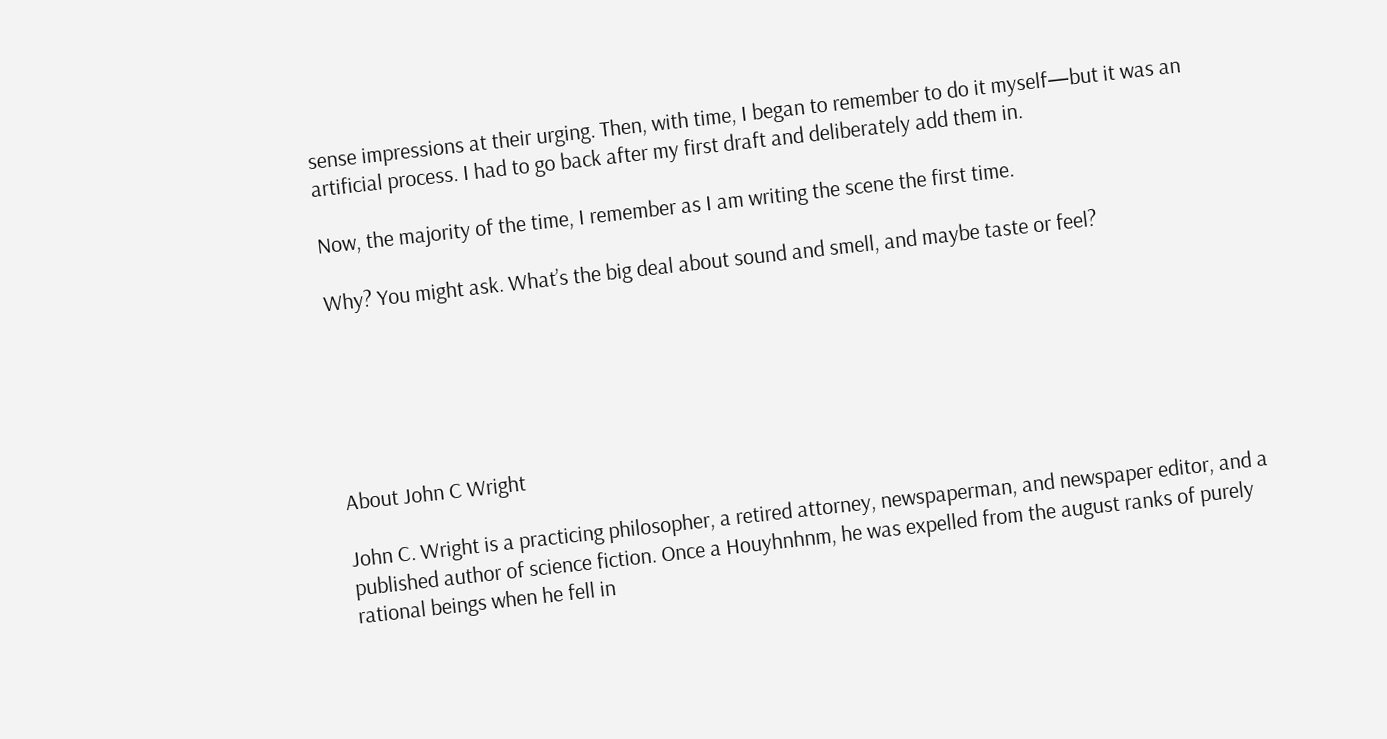sense impressions at their urging. Then, with time, I began to remember to do it myself—but it was an artificial process. I had to go back after my first draft and deliberately add them in.

Now, the majority of the time, I remember as I am writing the scene the first time.

Why? You might ask. What’s the big deal about sound and smell, and maybe taste or feel?






About John C Wright

John C. Wright is a practicing philosopher, a retired attorney, newspaperman, and newspaper editor, and a published author of science fiction. Once a Houyhnhnm, he was expelled from the august ranks of purely rational beings when he fell in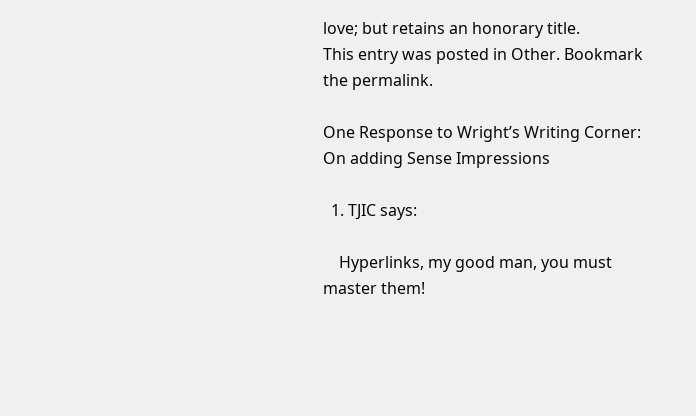love; but retains an honorary title.
This entry was posted in Other. Bookmark the permalink.

One Response to Wright’s Writing Corner: On adding Sense Impressions

  1. TJIC says:

    Hyperlinks, my good man, you must master them!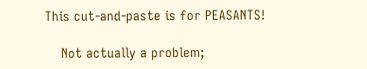This cut-and-paste is for PEASANTS!

    Not actually a problem;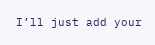I’ll just add your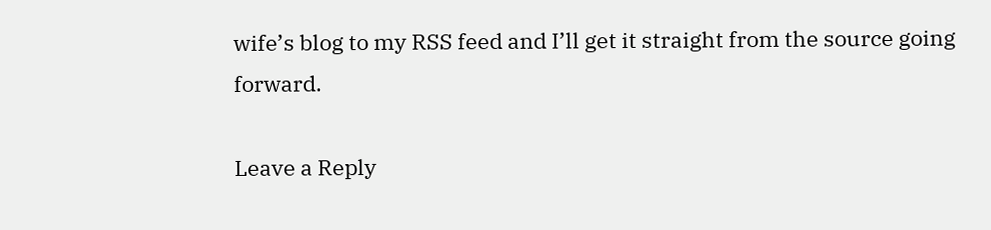wife’s blog to my RSS feed and I’ll get it straight from the source going forward.

Leave a Reply